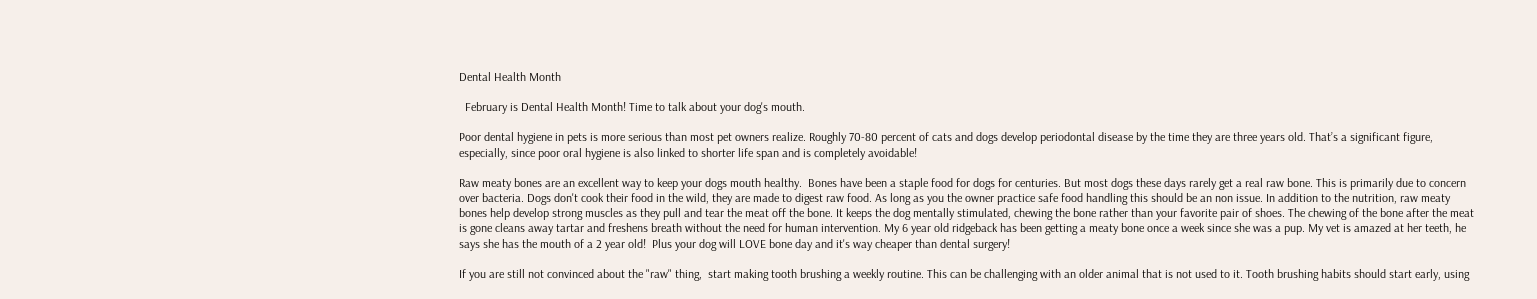Dental Health Month

  February is Dental Health Month! Time to talk about your dog's mouth.

Poor dental hygiene in pets is more serious than most pet owners realize. Roughly 70-80 percent of cats and dogs develop periodontal disease by the time they are three years old. That’s a significant figure, especially, since poor oral hygiene is also linked to shorter life span and is completely avoidable!

Raw meaty bones are an excellent way to keep your dogs mouth healthy.  Bones have been a staple food for dogs for centuries. But most dogs these days rarely get a real raw bone. This is primarily due to concern over bacteria. Dogs don't cook their food in the wild, they are made to digest raw food. As long as you the owner practice safe food handling this should be an non issue. In addition to the nutrition, raw meaty bones help develop strong muscles as they pull and tear the meat off the bone. It keeps the dog mentally stimulated, chewing the bone rather than your favorite pair of shoes. The chewing of the bone after the meat is gone cleans away tartar and freshens breath without the need for human intervention. My 6 year old ridgeback has been getting a meaty bone once a week since she was a pup. My vet is amazed at her teeth, he says she has the mouth of a 2 year old!  Plus your dog will LOVE bone day and it's way cheaper than dental surgery!

If you are still not convinced about the "raw" thing,  start making tooth brushing a weekly routine. This can be challenging with an older animal that is not used to it. Tooth brushing habits should start early, using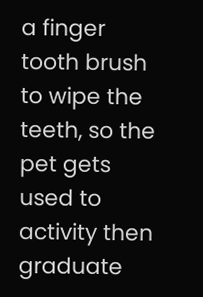a finger tooth brush to wipe the teeth, so the pet gets used to activity then graduate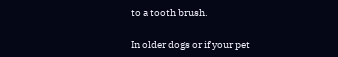to a tooth brush.

In older dogs or if your pet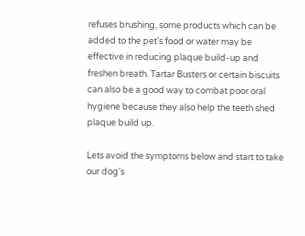refuses brushing, some products which can be added to the pet’s food or water may be effective in reducing plaque build-up and freshen breath. Tartar Busters or certain biscuits can also be a good way to combat poor oral hygiene because they also help the teeth shed plaque build up.

Lets avoid the symptoms below and start to take our dog's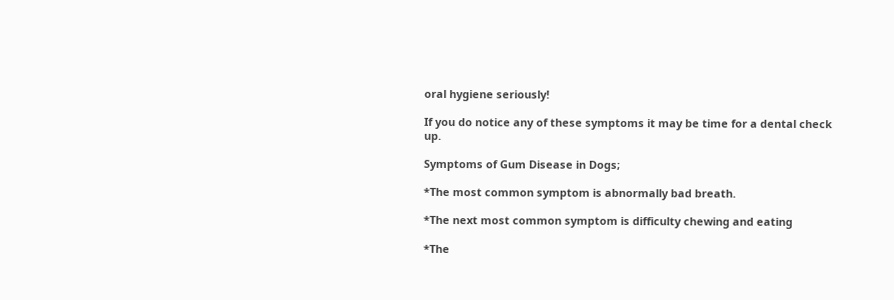oral hygiene seriously!

If you do notice any of these symptoms it may be time for a dental check up.

Symptoms of Gum Disease in Dogs;

*The most common symptom is abnormally bad breath.

*The next most common symptom is difficulty chewing and eating

*The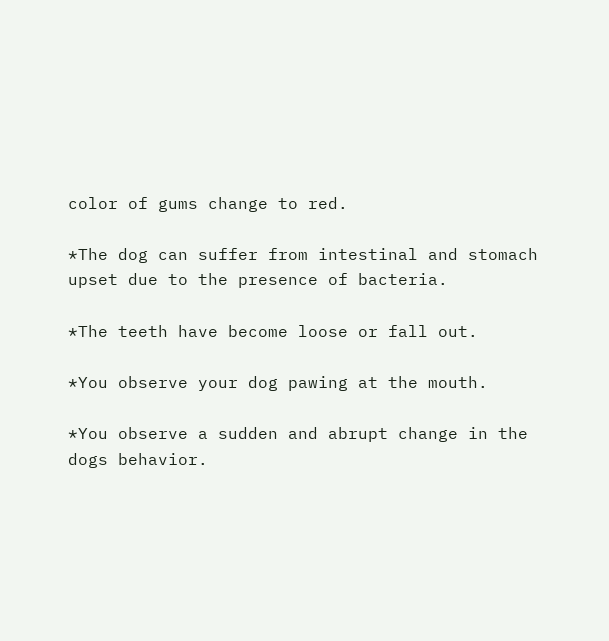color of gums change to red.

*The dog can suffer from intestinal and stomach upset due to the presence of bacteria.

*The teeth have become loose or fall out.

*You observe your dog pawing at the mouth.

*You observe a sudden and abrupt change in the dogs behavior.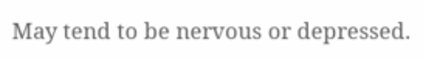May tend to be nervous or depressed.